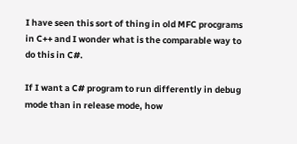I have seen this sort of thing in old MFC procgrams in C++ and I wonder what is the comparable way to do this in C#.

If I want a C# program to run differently in debug mode than in release mode, how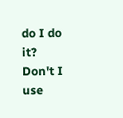do I do it? Don't I use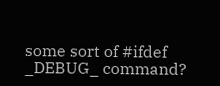some sort of #ifdef _DEBUG_ command?